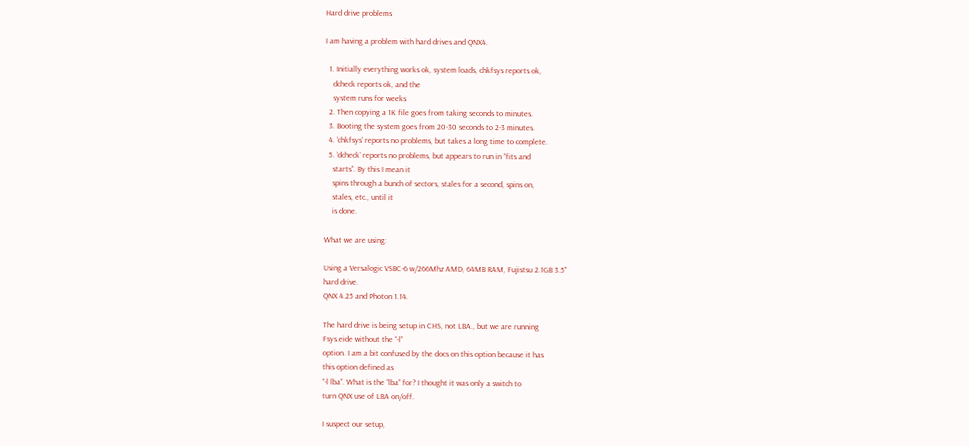Hard drive problems

I am having a problem with hard drives and QNX4.

  1. Initially everything works ok, system loads, chkfsys reports ok,
    dcheck reports ok, and the
    system runs for weeks
  2. Then copying a 1K file goes from taking seconds to minutes.
  3. Booting the system goes from 20-30 seconds to 2-3 minutes.
  4. ‘chkfsys’ reports no problems, but takes a long time to complete.
  5. ‘dcheck’ reports no problems, but appears to run in “fits and
    starts”. By this I mean it
    spins through a bunch of sectors, stales for a second, spins on,
    stales, etc., until it
    is done.

What we are using:

Using a Versalogic VSBC-6 w/266Mhz AMD, 64MB RAM, Fujistsu 2.1GB 3.5"
hard drive.
QNX 4.25 and Photon 1.14.

The hard drive is being setup in CHS, not LBA., but we are running
Fsys.eide without the “-l”
option. I am a bit confused by the docs on this option because it has
this option defined as
“-l lba”. What is the “lba” for? I thought it was only a switch to
turn QNX use of LBA on/off.

I suspect our setup,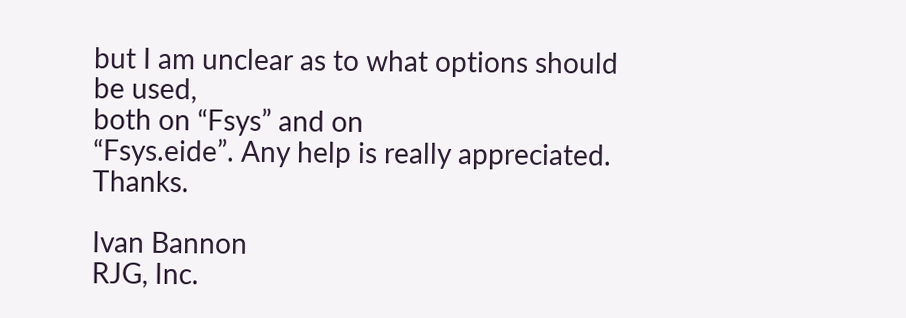but I am unclear as to what options should be used,
both on “Fsys” and on
“Fsys.eide”. Any help is really appreciated. Thanks.

Ivan Bannon
RJG, Inc.